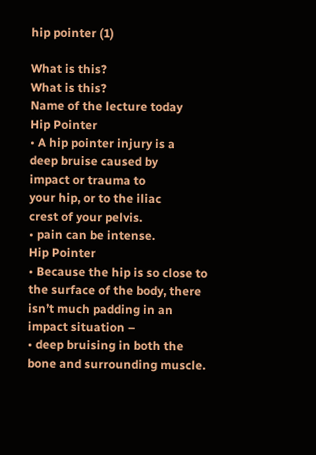hip pointer (1)

What is this?
What is this?
Name of the lecture today
Hip Pointer
• A hip pointer injury is a
deep bruise caused by
impact or trauma to
your hip, or to the iliac
crest of your pelvis.
• pain can be intense.
Hip Pointer
• Because the hip is so close to
the surface of the body, there
isn’t much padding in an
impact situation –
• deep bruising in both the
bone and surrounding muscle.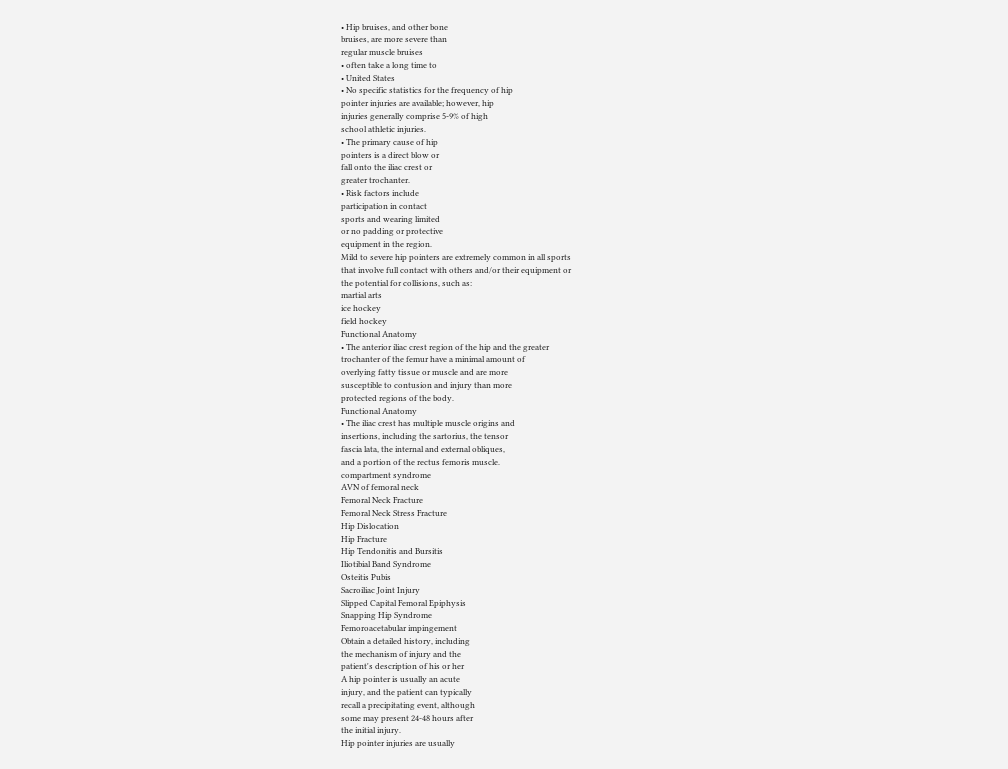• Hip bruises, and other bone
bruises, are more severe than
regular muscle bruises
• often take a long time to
• United States
• No specific statistics for the frequency of hip
pointer injuries are available; however, hip
injuries generally comprise 5-9% of high
school athletic injuries.
• The primary cause of hip
pointers is a direct blow or
fall onto the iliac crest or
greater trochanter.
• Risk factors include
participation in contact
sports and wearing limited
or no padding or protective
equipment in the region.
Mild to severe hip pointers are extremely common in all sports
that involve full contact with others and/or their equipment or
the potential for collisions, such as:
martial arts
ice hockey
field hockey
Functional Anatomy
• The anterior iliac crest region of the hip and the greater
trochanter of the femur have a minimal amount of
overlying fatty tissue or muscle and are more
susceptible to contusion and injury than more
protected regions of the body.
Functional Anatomy
• The iliac crest has multiple muscle origins and
insertions, including the sartorius, the tensor
fascia lata, the internal and external obliques,
and a portion of the rectus femoris muscle.
compartment syndrome
AVN of femoral neck
Femoral Neck Fracture
Femoral Neck Stress Fracture
Hip Dislocation
Hip Fracture
Hip Tendonitis and Bursitis
Iliotibial Band Syndrome
Osteitis Pubis
Sacroiliac Joint Injury
Slipped Capital Femoral Epiphysis
Snapping Hip Syndrome
Femoroacetabular impingement
Obtain a detailed history, including
the mechanism of injury and the
patient's description of his or her
A hip pointer is usually an acute
injury, and the patient can typically
recall a precipitating event, although
some may present 24-48 hours after
the initial injury.
Hip pointer injuries are usually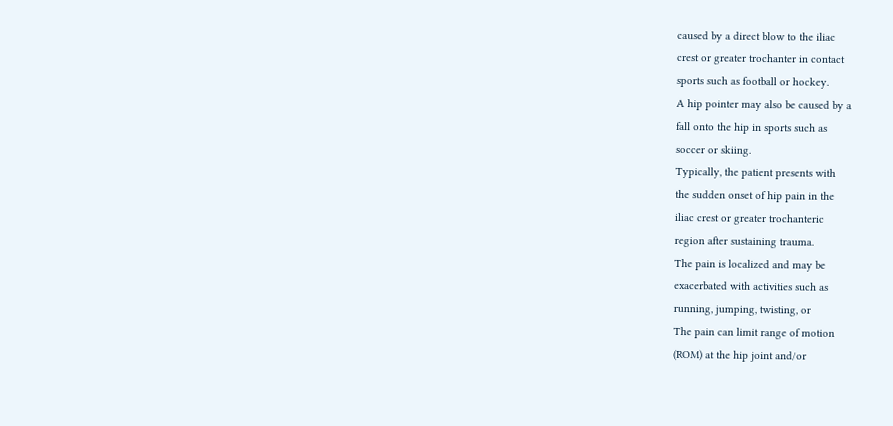caused by a direct blow to the iliac
crest or greater trochanter in contact
sports such as football or hockey.
A hip pointer may also be caused by a
fall onto the hip in sports such as
soccer or skiing.
Typically, the patient presents with
the sudden onset of hip pain in the
iliac crest or greater trochanteric
region after sustaining trauma.
The pain is localized and may be
exacerbated with activities such as
running, jumping, twisting, or
The pain can limit range of motion
(ROM) at the hip joint and/or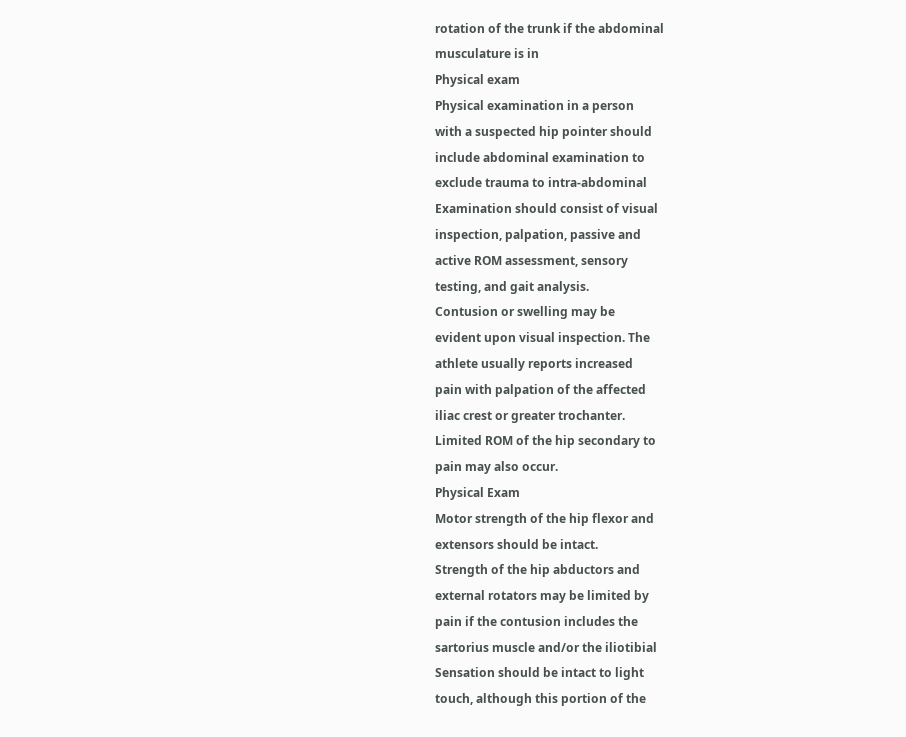rotation of the trunk if the abdominal
musculature is in
Physical exam
Physical examination in a person
with a suspected hip pointer should
include abdominal examination to
exclude trauma to intra-abdominal
Examination should consist of visual
inspection, palpation, passive and
active ROM assessment, sensory
testing, and gait analysis.
Contusion or swelling may be
evident upon visual inspection. The
athlete usually reports increased
pain with palpation of the affected
iliac crest or greater trochanter.
Limited ROM of the hip secondary to
pain may also occur.
Physical Exam
Motor strength of the hip flexor and
extensors should be intact.
Strength of the hip abductors and
external rotators may be limited by
pain if the contusion includes the
sartorius muscle and/or the iliotibial
Sensation should be intact to light
touch, although this portion of the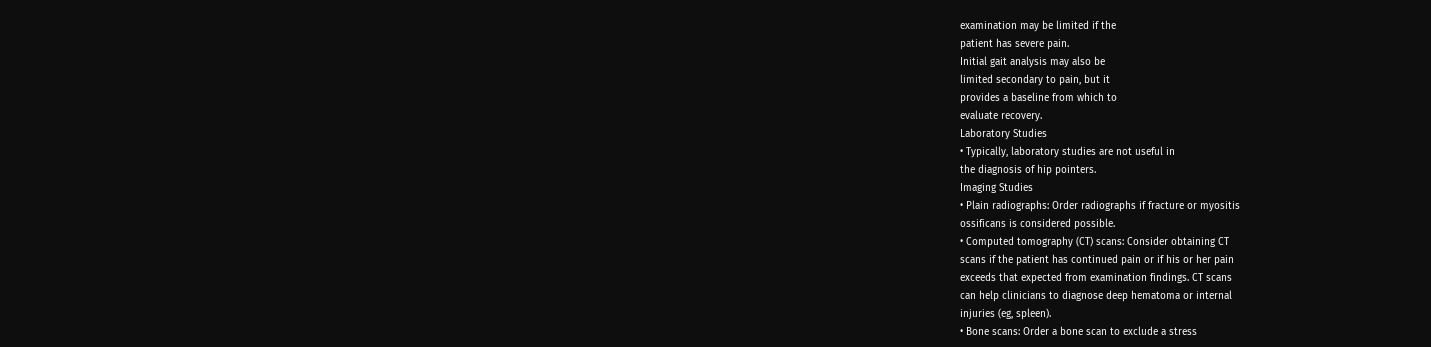examination may be limited if the
patient has severe pain.
Initial gait analysis may also be
limited secondary to pain, but it
provides a baseline from which to
evaluate recovery.
Laboratory Studies
• Typically, laboratory studies are not useful in
the diagnosis of hip pointers.
Imaging Studies
• Plain radiographs: Order radiographs if fracture or myositis
ossificans is considered possible.
• Computed tomography (CT) scans: Consider obtaining CT
scans if the patient has continued pain or if his or her pain
exceeds that expected from examination findings. CT scans
can help clinicians to diagnose deep hematoma or internal
injuries (eg, spleen).
• Bone scans: Order a bone scan to exclude a stress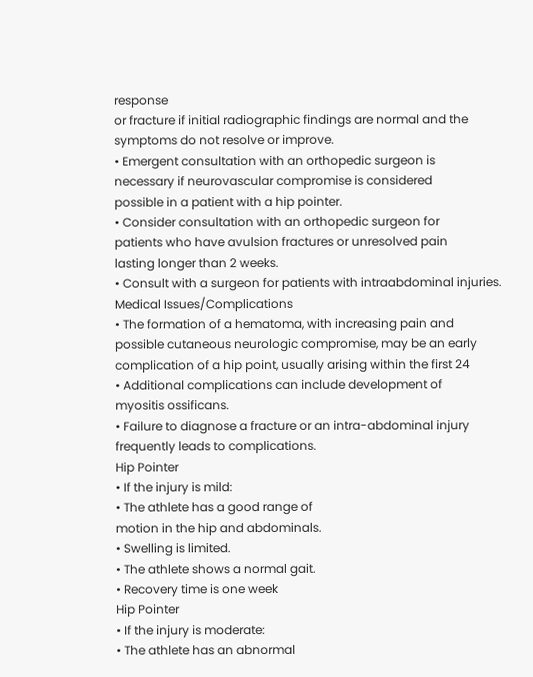response
or fracture if initial radiographic findings are normal and the
symptoms do not resolve or improve.
• Emergent consultation with an orthopedic surgeon is
necessary if neurovascular compromise is considered
possible in a patient with a hip pointer.
• Consider consultation with an orthopedic surgeon for
patients who have avulsion fractures or unresolved pain
lasting longer than 2 weeks.
• Consult with a surgeon for patients with intraabdominal injuries.
Medical Issues/Complications
• The formation of a hematoma, with increasing pain and
possible cutaneous neurologic compromise, may be an early
complication of a hip point, usually arising within the first 24
• Additional complications can include development of
myositis ossificans.
• Failure to diagnose a fracture or an intra-abdominal injury
frequently leads to complications.
Hip Pointer
• If the injury is mild:
• The athlete has a good range of
motion in the hip and abdominals.
• Swelling is limited.
• The athlete shows a normal gait.
• Recovery time is one week
Hip Pointer
• If the injury is moderate:
• The athlete has an abnormal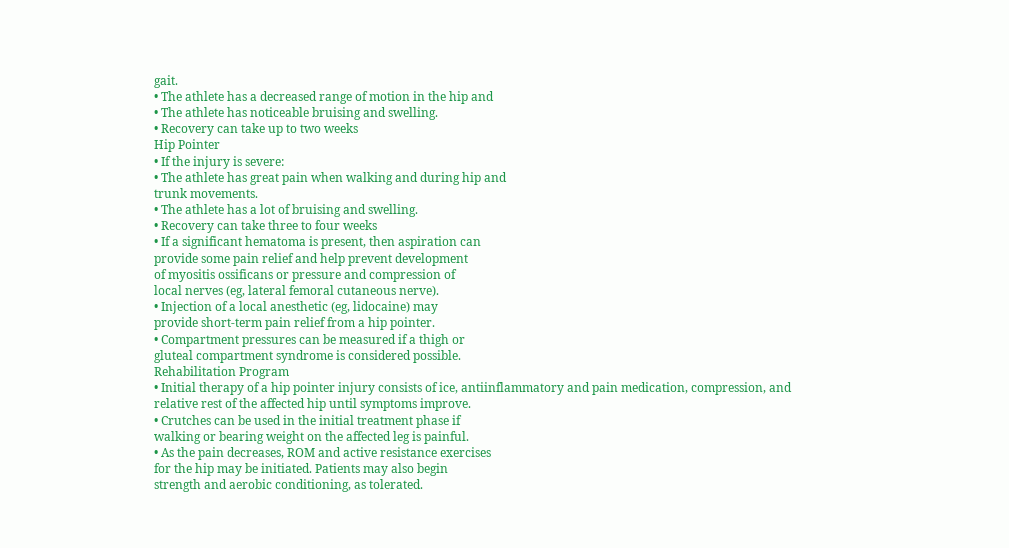gait.
• The athlete has a decreased range of motion in the hip and
• The athlete has noticeable bruising and swelling.
• Recovery can take up to two weeks
Hip Pointer
• If the injury is severe:
• The athlete has great pain when walking and during hip and
trunk movements.
• The athlete has a lot of bruising and swelling.
• Recovery can take three to four weeks
• If a significant hematoma is present, then aspiration can
provide some pain relief and help prevent development
of myositis ossificans or pressure and compression of
local nerves (eg, lateral femoral cutaneous nerve).
• Injection of a local anesthetic (eg, lidocaine) may
provide short-term pain relief from a hip pointer.
• Compartment pressures can be measured if a thigh or
gluteal compartment syndrome is considered possible.
Rehabilitation Program
• Initial therapy of a hip pointer injury consists of ice, antiinflammatory and pain medication, compression, and
relative rest of the affected hip until symptoms improve.
• Crutches can be used in the initial treatment phase if
walking or bearing weight on the affected leg is painful.
• As the pain decreases, ROM and active resistance exercises
for the hip may be initiated. Patients may also begin
strength and aerobic conditioning, as tolerated.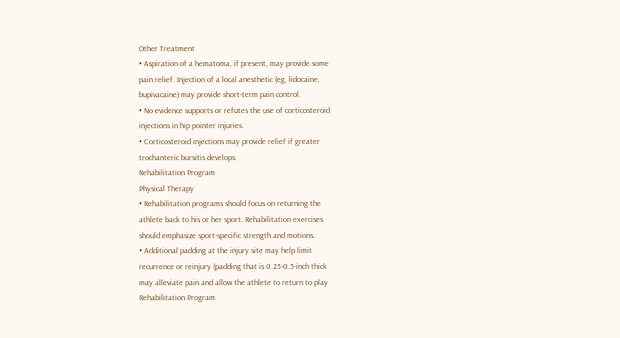Other Treatment
• Aspiration of a hematoma, if present, may provide some
pain relief. Injection of a local anesthetic (eg, lidocaine,
bupivacaine) may provide short-term pain control.
• No evidence supports or refutes the use of corticosteroid
injections in hip pointer injuries.
• Corticosteroid injections may provide relief if greater
trochanteric bursitis develops.
Rehabilitation Program
Physical Therapy
• Rehabilitation programs should focus on returning the
athlete back to his or her sport. Rehabilitation exercises
should emphasize sport-specific strength and motions.
• Additional padding at the injury site may help limit
recurrence or reinjury (padding that is 0.25-0.5-inch thick
may alleviate pain and allow the athlete to return to play
Rehabilitation Program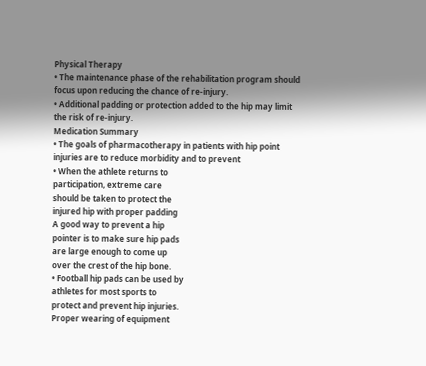Physical Therapy
• The maintenance phase of the rehabilitation program should
focus upon reducing the chance of re-injury.
• Additional padding or protection added to the hip may limit
the risk of re-injury.
Medication Summary
• The goals of pharmacotherapy in patients with hip point
injuries are to reduce morbidity and to prevent
• When the athlete returns to
participation, extreme care
should be taken to protect the
injured hip with proper padding
A good way to prevent a hip
pointer is to make sure hip pads
are large enough to come up
over the crest of the hip bone.
• Football hip pads can be used by
athletes for most sports to
protect and prevent hip injuries.
Proper wearing of equipment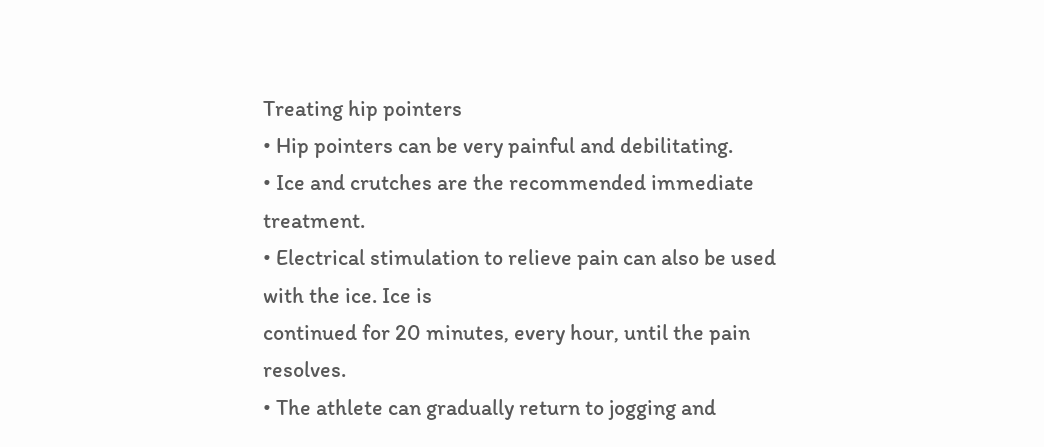Treating hip pointers
• Hip pointers can be very painful and debilitating.
• Ice and crutches are the recommended immediate treatment.
• Electrical stimulation to relieve pain can also be used with the ice. Ice is
continued for 20 minutes, every hour, until the pain resolves.
• The athlete can gradually return to jogging and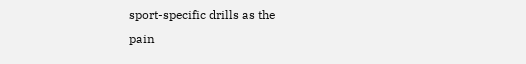sport-specific drills as the
pain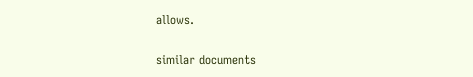allows.

similar documents